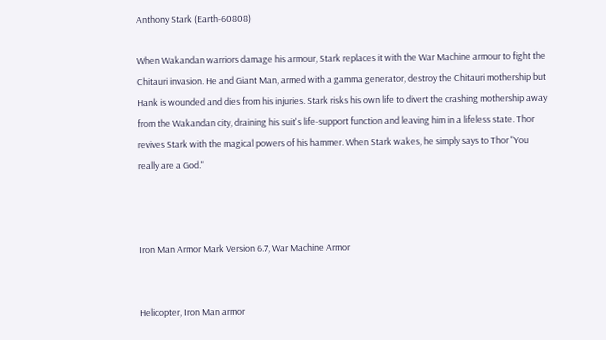Anthony Stark (Earth-60808)

When Wakandan warriors damage his armour, Stark replaces it with the War Machine armour to fight the Chitauri invasion. He and Giant Man, armed with a gamma generator, destroy the Chitauri mothership but Hank is wounded and dies from his injuries. Stark risks his own life to divert the crashing mothership away from the Wakandan city, draining his suit's life-support function and leaving him in a lifeless state. Thor revives Stark with the magical powers of his hammer. When Stark wakes, he simply says to Thor "You really are a God."



Iron Man Armor Mark Version 6.7, War Machine Armor


Helicopter, Iron Man armor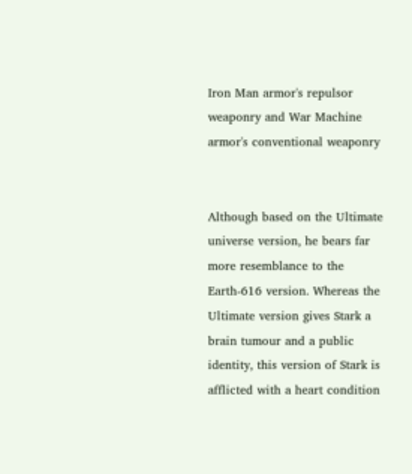Iron Man armor's repulsor weaponry and War Machine armor's conventional weaponry


Although based on the Ultimate universe version, he bears far more resemblance to the Earth-616 version. Whereas the Ultimate version gives Stark a brain tumour and a public identity, this version of Stark is afflicted with a heart condition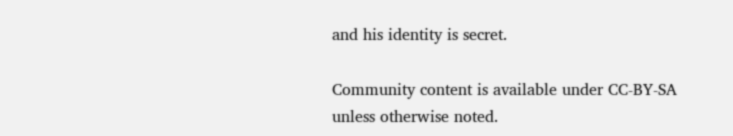and his identity is secret.

Community content is available under CC-BY-SA unless otherwise noted.